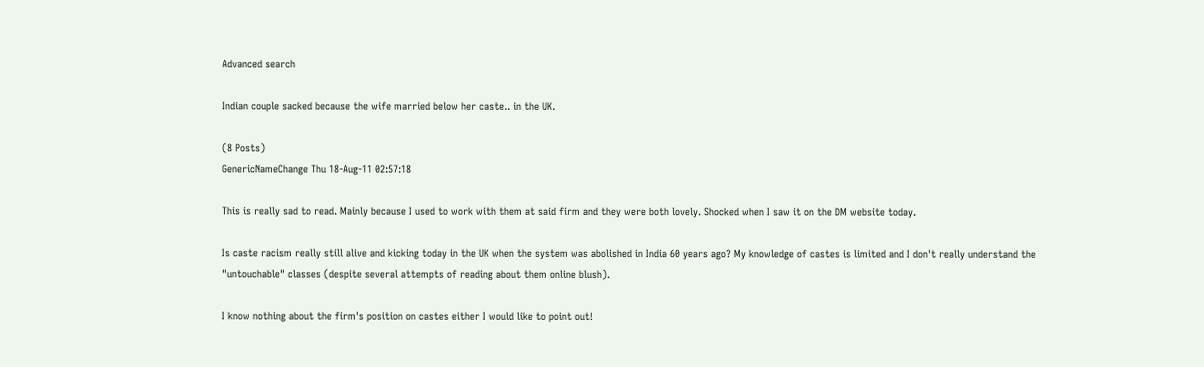Advanced search

Indian couple sacked because the wife married below her caste.. in the UK.

(8 Posts)
GenericNameChange Thu 18-Aug-11 02:57:18

This is really sad to read. Mainly because I used to work with them at said firm and they were both lovely. Shocked when I saw it on the DM website today.

Is caste racism really still alive and kicking today in the UK when the system was abolished in India 60 years ago? My knowledge of castes is limited and I don't really understand the "untouchable" classes (despite several attempts of reading about them online blush).

I know nothing about the firm's position on castes either I would like to point out!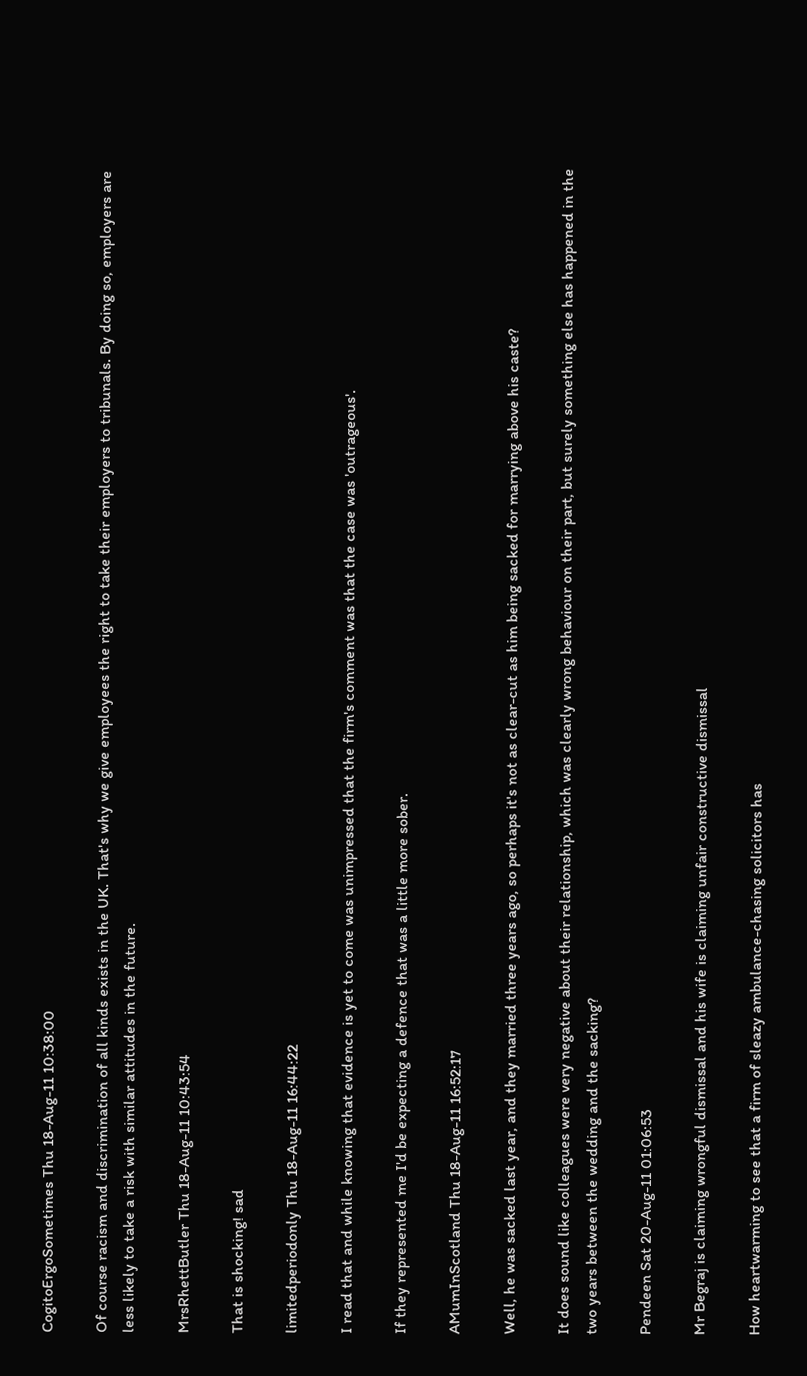CogitoErgoSometimes Thu 18-Aug-11 10:38:00

Of course racism and discrimination of all kinds exists in the UK. That's why we give employees the right to take their employers to tribunals. By doing so, employers are less likely to take a risk with similar attitudes in the future.

MrsRhettButler Thu 18-Aug-11 10:43:54

That is shocking! sad

limitedperiodonly Thu 18-Aug-11 16:44:22

I read that and while knowing that evidence is yet to come was unimpressed that the firm's comment was that the case was 'outrageous'.

If they represented me I'd be expecting a defence that was a little more sober.

AMumInScotland Thu 18-Aug-11 16:52:17

Well, he was sacked last year, and they married three years ago, so perhaps it's not as clear-cut as him being sacked for marrying above his caste?

It does sound like colleagues were very negative about their relationship, which was clearly wrong behaviour on their part, but surely something else has happened in the two years between the wedding and the sacking?

Pendeen Sat 20-Aug-11 01:06:53

Mr Begraj is claiming wrongful dismissal and his wife is claiming unfair constructive dismissal

How heartwarming to see that a firm of sleazy ambulance-chasing solicitors has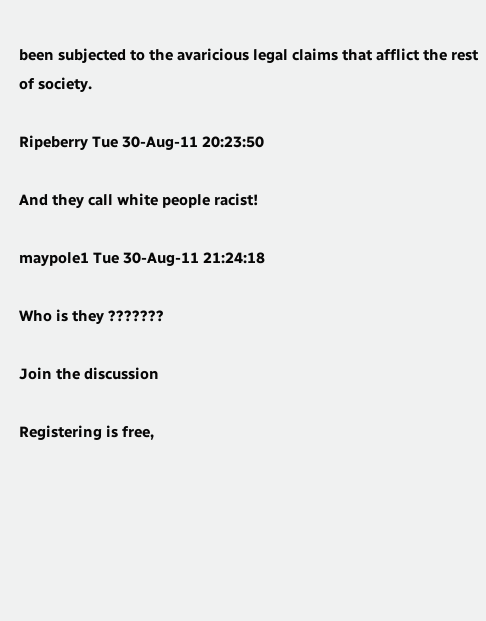been subjected to the avaricious legal claims that afflict the rest of society.

Ripeberry Tue 30-Aug-11 20:23:50

And they call white people racist!

maypole1 Tue 30-Aug-11 21:24:18

Who is they ???????

Join the discussion

Registering is free,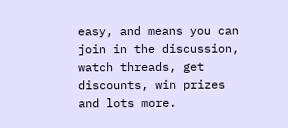easy, and means you can join in the discussion, watch threads, get discounts, win prizes and lots more.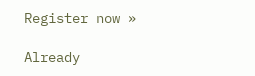Register now »

Already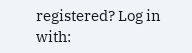registered? Log in with: